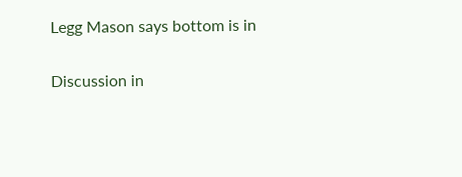Legg Mason says bottom is in

Discussion in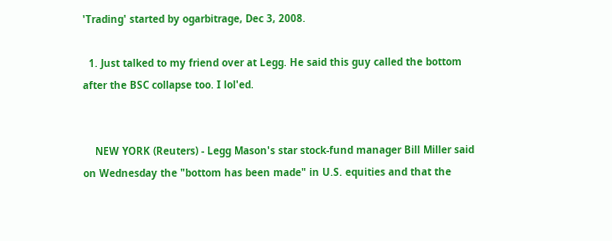'Trading' started by ogarbitrage, Dec 3, 2008.

  1. Just talked to my friend over at Legg. He said this guy called the bottom after the BSC collapse too. I lol'ed.


    NEW YORK (Reuters) - Legg Mason's star stock-fund manager Bill Miller said on Wednesday the "bottom has been made" in U.S. equities and that the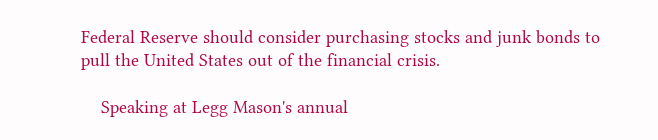Federal Reserve should consider purchasing stocks and junk bonds to pull the United States out of the financial crisis.

    Speaking at Legg Mason's annual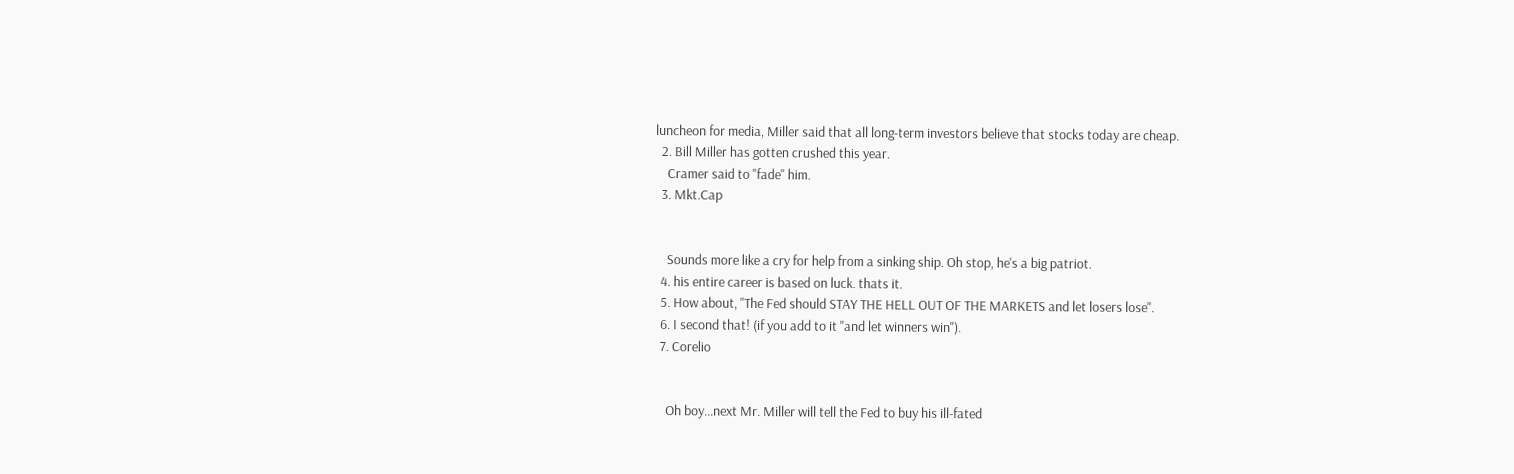luncheon for media, Miller said that all long-term investors believe that stocks today are cheap.
  2. Bill Miller has gotten crushed this year.
    Cramer said to "fade" him.
  3. Mkt.Cap


    Sounds more like a cry for help from a sinking ship. Oh stop, he's a big patriot.
  4. his entire career is based on luck. thats it.
  5. How about, "The Fed should STAY THE HELL OUT OF THE MARKETS and let losers lose".
  6. I second that! (if you add to it "and let winners win").
  7. Corelio


    Oh boy...next Mr. Miller will tell the Fed to buy his ill-fated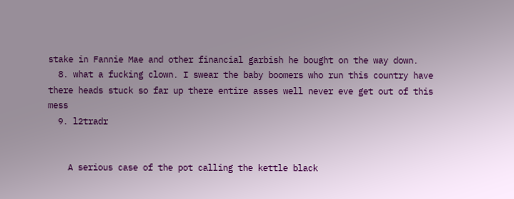stake in Fannie Mae and other financial garbish he bought on the way down.
  8. what a fucking clown. I swear the baby boomers who run this country have there heads stuck so far up there entire asses well never eve get out of this mess
  9. l2tradr


    A serious case of the pot calling the kettle black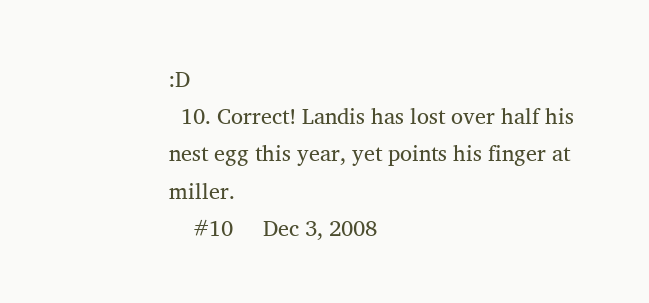:D
  10. Correct! Landis has lost over half his nest egg this year, yet points his finger at miller.
    #10     Dec 3, 2008